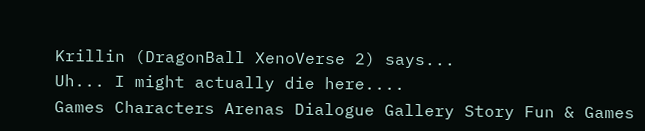Krillin (DragonBall XenoVerse 2) says...
Uh... I might actually die here....
Games Characters Arenas Dialogue Gallery Story Fun & Games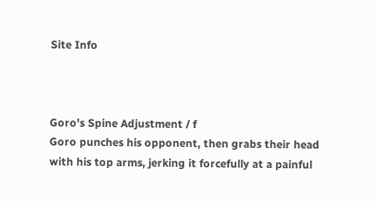Site Info



Goro's Spine Adjustment / f
Goro punches his opponent, then grabs their head with his top arms, jerking it forcefully at a painful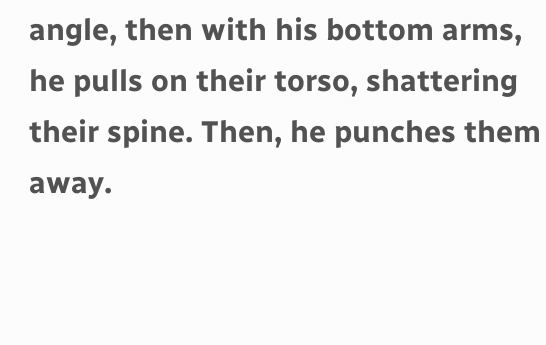angle, then with his bottom arms, he pulls on their torso, shattering their spine. Then, he punches them away.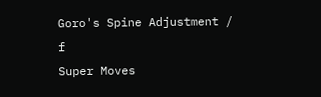Goro's Spine Adjustment / f
Super Moves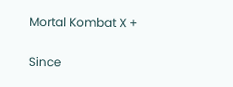Mortal Kombat X +

Since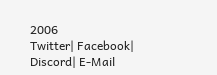2006
Twitter| Facebook| Discord| E-Mail